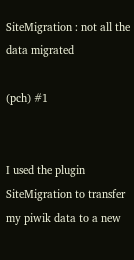SiteMigration : not all the data migrated

(pch) #1


I used the plugin SiteMigration to transfer my piwik data to a new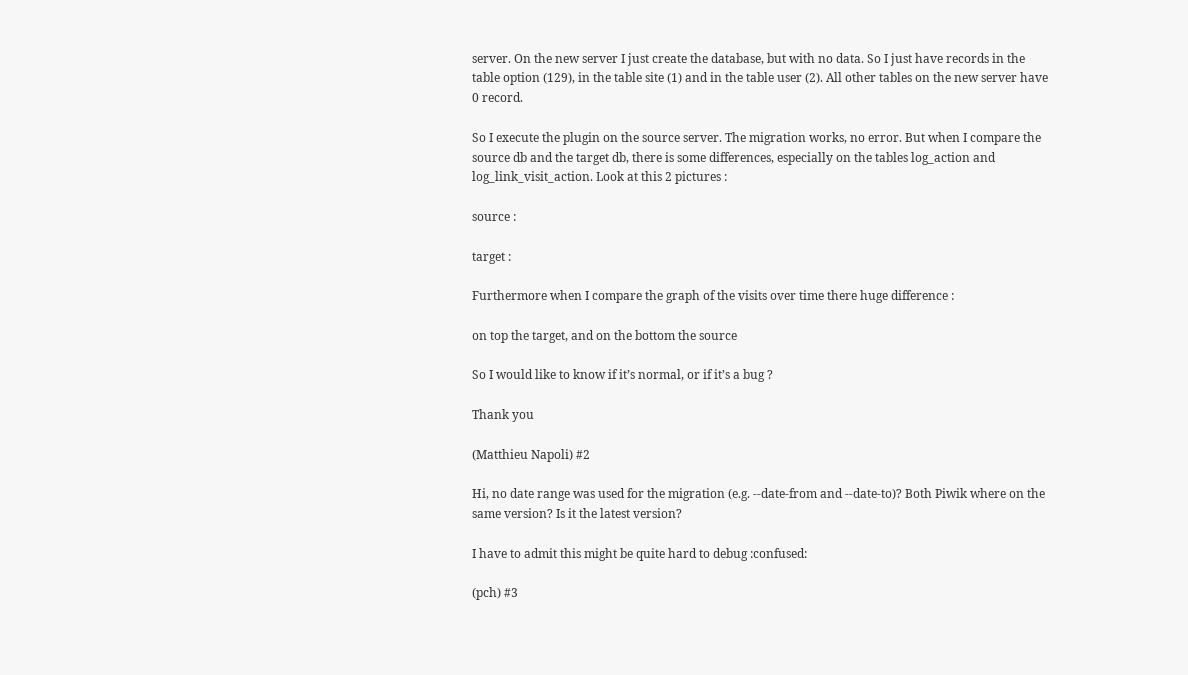server. On the new server I just create the database, but with no data. So I just have records in the table option (129), in the table site (1) and in the table user (2). All other tables on the new server have 0 record.

So I execute the plugin on the source server. The migration works, no error. But when I compare the source db and the target db, there is some differences, especially on the tables log_action and log_link_visit_action. Look at this 2 pictures :

source :

target :

Furthermore when I compare the graph of the visits over time there huge difference :

on top the target, and on the bottom the source

So I would like to know if it’s normal, or if it’s a bug ?

Thank you

(Matthieu Napoli) #2

Hi, no date range was used for the migration (e.g. --date-from and --date-to)? Both Piwik where on the same version? Is it the latest version?

I have to admit this might be quite hard to debug :confused:

(pch) #3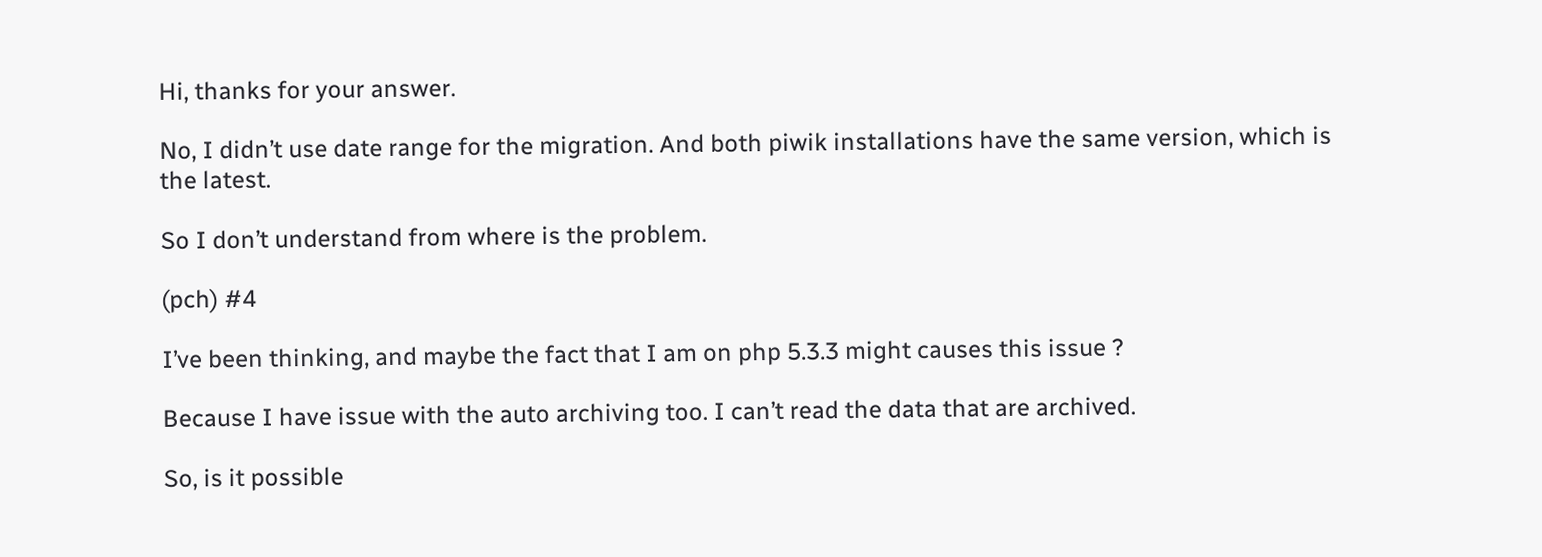Hi, thanks for your answer.

No, I didn’t use date range for the migration. And both piwik installations have the same version, which is the latest.

So I don’t understand from where is the problem.

(pch) #4

I’ve been thinking, and maybe the fact that I am on php 5.3.3 might causes this issue ?

Because I have issue with the auto archiving too. I can’t read the data that are archived.

So, is it possible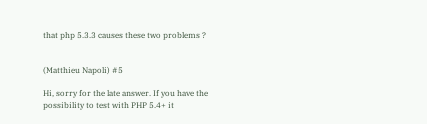that php 5.3.3 causes these two problems ?


(Matthieu Napoli) #5

Hi, sorry for the late answer. If you have the possibility to test with PHP 5.4+ it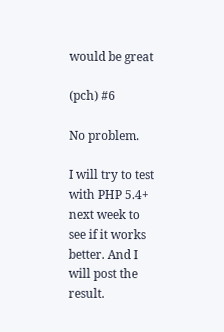would be great

(pch) #6

No problem.

I will try to test with PHP 5.4+ next week to see if it works better. And I will post the result.